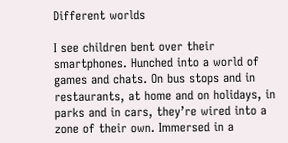Different worlds

I see children bent over their smartphones. Hunched into a world of games and chats. On bus stops and in restaurants, at home and on holidays, in parks and in cars, they’re wired into a zone of their own. Immersed in a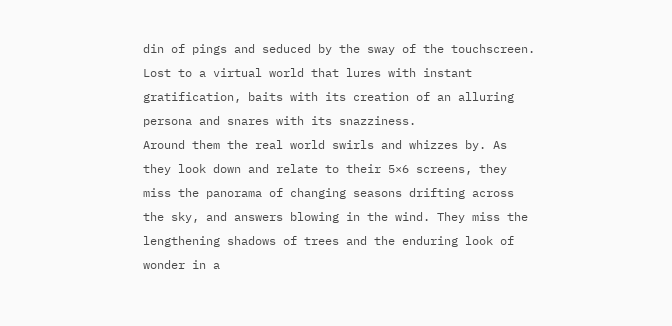din of pings and seduced by the sway of the touchscreen. Lost to a virtual world that lures with instant gratification, baits with its creation of an alluring persona and snares with its snazziness.
Around them the real world swirls and whizzes by. As they look down and relate to their 5×6 screens, they miss the panorama of changing seasons drifting across the sky, and answers blowing in the wind. They miss the lengthening shadows of trees and the enduring look of wonder in a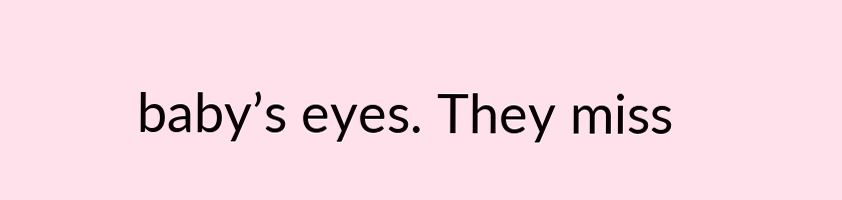baby’s eyes. They miss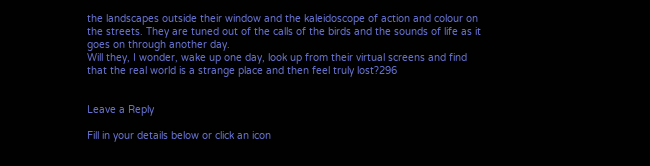the landscapes outside their window and the kaleidoscope of action and colour on the streets. They are tuned out of the calls of the birds and the sounds of life as it goes on through another day.
Will they, I wonder, wake up one day, look up from their virtual screens and find that the real world is a strange place and then feel truly lost?296


Leave a Reply

Fill in your details below or click an icon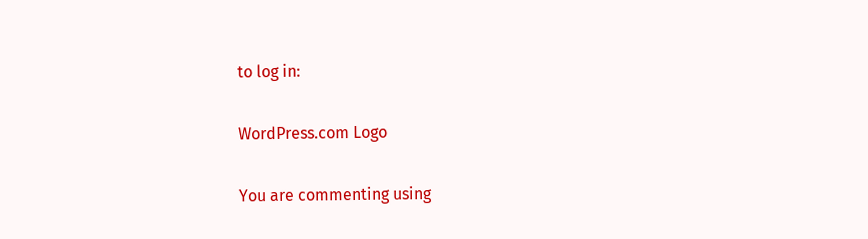to log in:

WordPress.com Logo

You are commenting using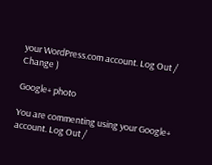your WordPress.com account. Log Out /  Change )

Google+ photo

You are commenting using your Google+ account. Log Out /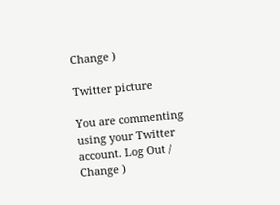Change )

Twitter picture

You are commenting using your Twitter account. Log Out /  Change )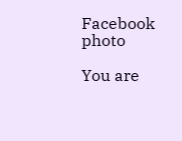Facebook photo

You are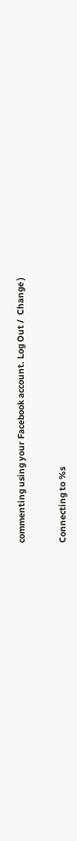commenting using your Facebook account. Log Out /  Change )


Connecting to %s